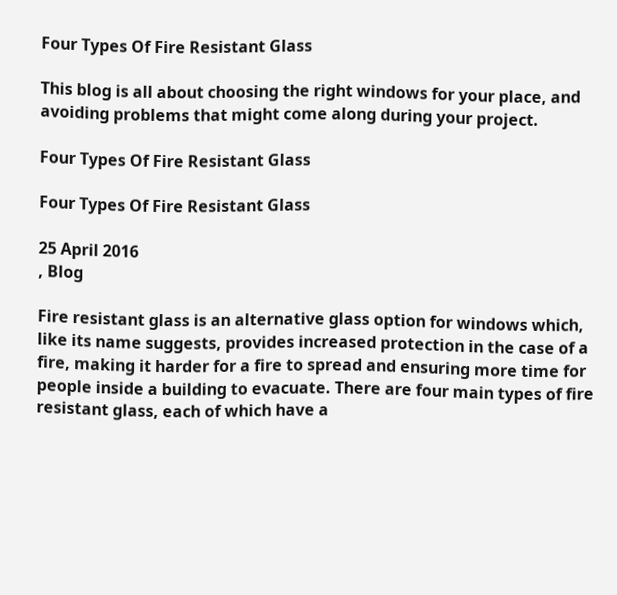Four Types Of Fire Resistant Glass

This blog is all about choosing the right windows for your place, and avoiding problems that might come along during your project.

Four Types Of Fire Resistant Glass

Four Types Of Fire Resistant Glass

25 April 2016
, Blog

Fire resistant glass is an alternative glass option for windows which, like its name suggests, provides increased protection in the case of a fire, making it harder for a fire to spread and ensuring more time for people inside a building to evacuate. There are four main types of fire resistant glass, each of which have a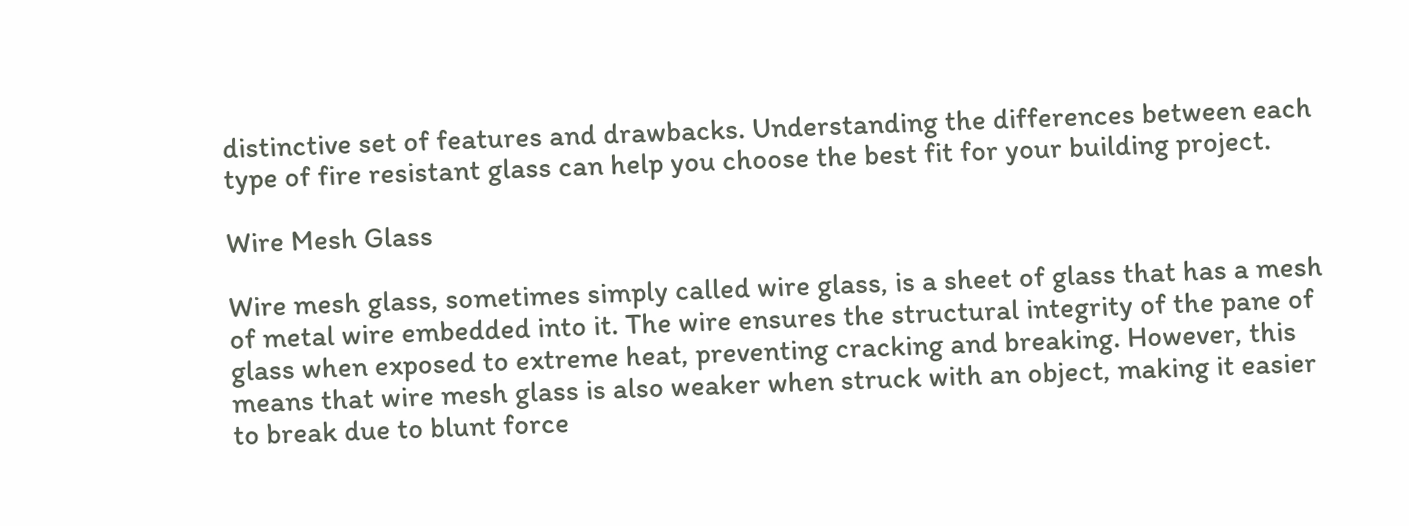distinctive set of features and drawbacks. Understanding the differences between each type of fire resistant glass can help you choose the best fit for your building project.

Wire Mesh Glass

Wire mesh glass, sometimes simply called wire glass, is a sheet of glass that has a mesh of metal wire embedded into it. The wire ensures the structural integrity of the pane of glass when exposed to extreme heat, preventing cracking and breaking. However, this means that wire mesh glass is also weaker when struck with an object, making it easier to break due to blunt force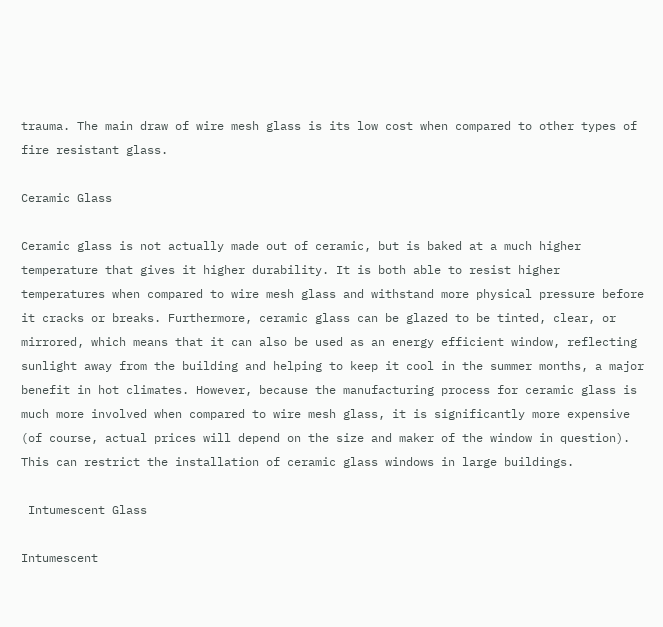trauma. The main draw of wire mesh glass is its low cost when compared to other types of fire resistant glass.

Ceramic Glass

Ceramic glass is not actually made out of ceramic, but is baked at a much higher temperature that gives it higher durability. It is both able to resist higher temperatures when compared to wire mesh glass and withstand more physical pressure before it cracks or breaks. Furthermore, ceramic glass can be glazed to be tinted, clear, or mirrored, which means that it can also be used as an energy efficient window, reflecting sunlight away from the building and helping to keep it cool in the summer months, a major benefit in hot climates. However, because the manufacturing process for ceramic glass is much more involved when compared to wire mesh glass, it is significantly more expensive (of course, actual prices will depend on the size and maker of the window in question). This can restrict the installation of ceramic glass windows in large buildings.

 Intumescent Glass

Intumescent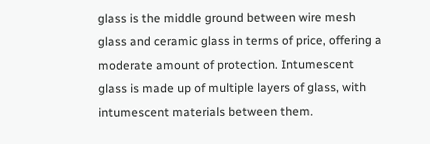glass is the middle ground between wire mesh glass and ceramic glass in terms of price, offering a moderate amount of protection. Intumescent glass is made up of multiple layers of glass, with intumescent materials between them.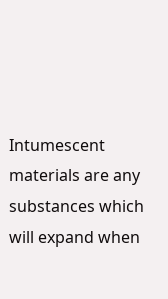Intumescent materials are any substances which will expand when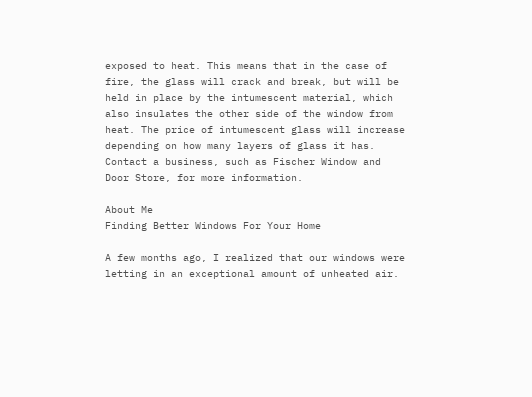exposed to heat. This means that in the case of fire, the glass will crack and break, but will be held in place by the intumescent material, which also insulates the other side of the window from heat. The price of intumescent glass will increase depending on how many layers of glass it has. Contact a business, such as Fischer Window and Door Store, for more information.

About Me
Finding Better Windows For Your Home

A few months ago, I realized that our windows were letting in an exceptional amount of unheated air.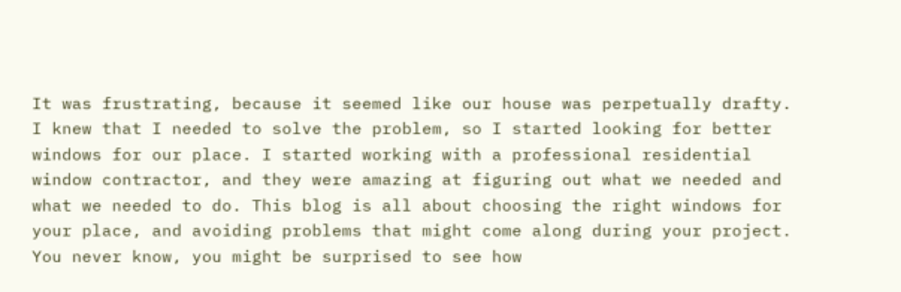It was frustrating, because it seemed like our house was perpetually drafty. I knew that I needed to solve the problem, so I started looking for better windows for our place. I started working with a professional residential window contractor, and they were amazing at figuring out what we needed and what we needed to do. This blog is all about choosing the right windows for your place, and avoiding problems that might come along during your project. You never know, you might be surprised to see how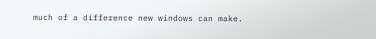much of a difference new windows can make.